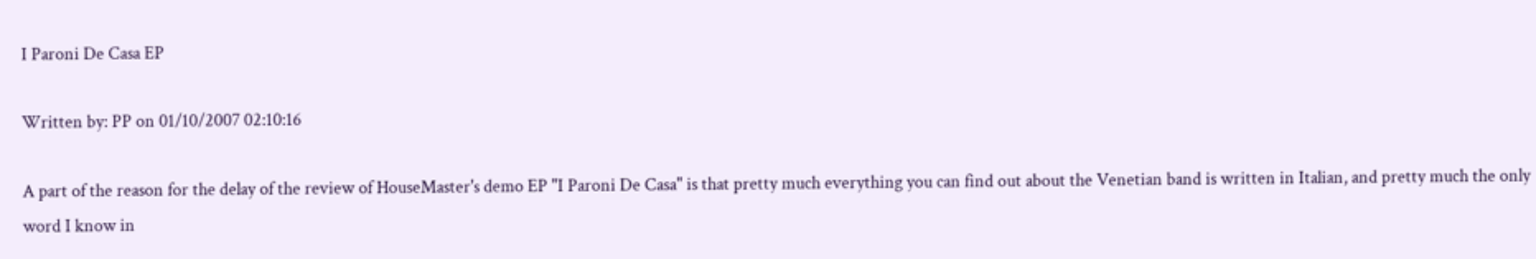I Paroni De Casa EP

Written by: PP on 01/10/2007 02:10:16

A part of the reason for the delay of the review of HouseMaster's demo EP "I Paroni De Casa" is that pretty much everything you can find out about the Venetian band is written in Italian, and pretty much the only word I know in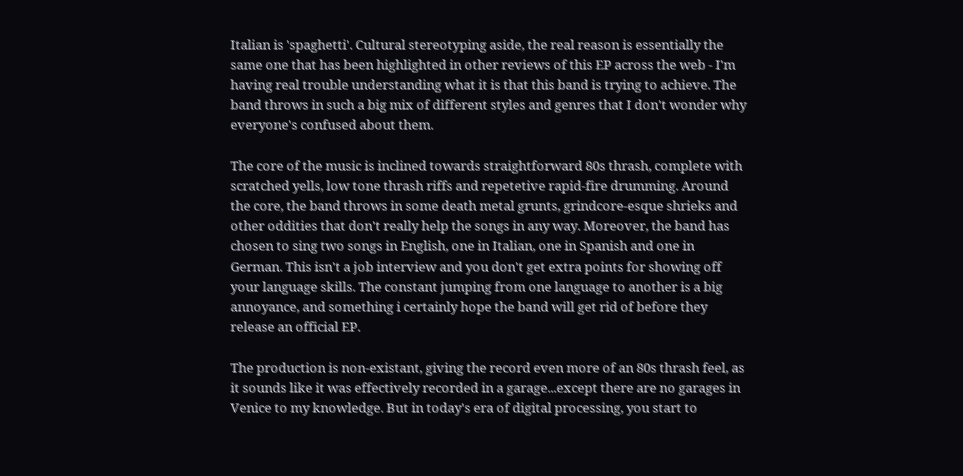Italian is 'spaghetti'. Cultural stereotyping aside, the real reason is essentially the same one that has been highlighted in other reviews of this EP across the web - I'm having real trouble understanding what it is that this band is trying to achieve. The band throws in such a big mix of different styles and genres that I don't wonder why everyone's confused about them.

The core of the music is inclined towards straightforward 80s thrash, complete with scratched yells, low tone thrash riffs and repetetive rapid-fire drumming. Around the core, the band throws in some death metal grunts, grindcore-esque shrieks and other oddities that don't really help the songs in any way. Moreover, the band has chosen to sing two songs in English, one in Italian, one in Spanish and one in German. This isn't a job interview and you don't get extra points for showing off your language skills. The constant jumping from one language to another is a big annoyance, and something i certainly hope the band will get rid of before they release an official EP.

The production is non-existant, giving the record even more of an 80s thrash feel, as it sounds like it was effectively recorded in a garage...except there are no garages in Venice to my knowledge. But in today's era of digital processing, you start to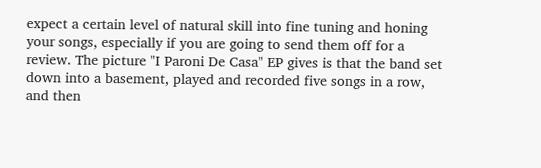expect a certain level of natural skill into fine tuning and honing your songs, especially if you are going to send them off for a review. The picture "I Paroni De Casa" EP gives is that the band set down into a basement, played and recorded five songs in a row, and then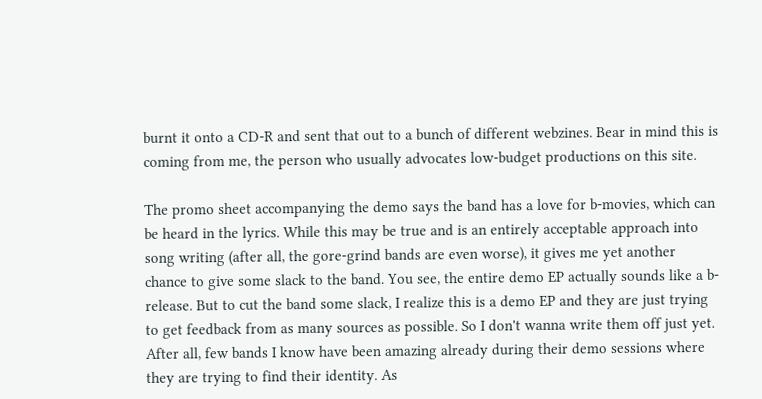burnt it onto a CD-R and sent that out to a bunch of different webzines. Bear in mind this is coming from me, the person who usually advocates low-budget productions on this site.

The promo sheet accompanying the demo says the band has a love for b-movies, which can be heard in the lyrics. While this may be true and is an entirely acceptable approach into song writing (after all, the gore-grind bands are even worse), it gives me yet another chance to give some slack to the band. You see, the entire demo EP actually sounds like a b-release. But to cut the band some slack, I realize this is a demo EP and they are just trying to get feedback from as many sources as possible. So I don't wanna write them off just yet. After all, few bands I know have been amazing already during their demo sessions where they are trying to find their identity. As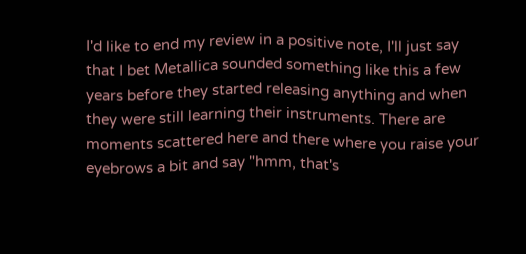I'd like to end my review in a positive note, I'll just say that I bet Metallica sounded something like this a few years before they started releasing anything and when they were still learning their instruments. There are moments scattered here and there where you raise your eyebrows a bit and say "hmm, that's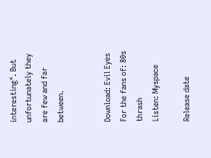interesting". But unfortunately they are few and far between.


Download: Evil Eyes
For the fans of: 80s thrash
Listen: Myspace

Release date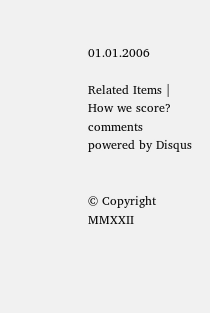01.01.2006

Related Items | How we score?
comments powered by Disqus


© Copyright MMXXII